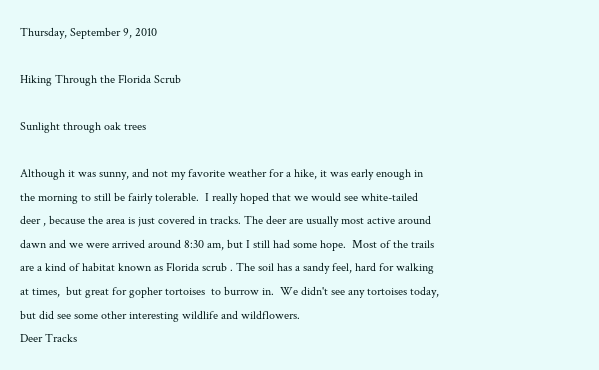Thursday, September 9, 2010

Hiking Through the Florida Scrub

Sunlight through oak trees

Although it was sunny, and not my favorite weather for a hike, it was early enough in the morning to still be fairly tolerable.  I really hoped that we would see white-tailed deer , because the area is just covered in tracks. The deer are usually most active around dawn and we were arrived around 8:30 am, but I still had some hope.  Most of the trails are a kind of habitat known as Florida scrub . The soil has a sandy feel, hard for walking at times,  but great for gopher tortoises  to burrow in.  We didn't see any tortoises today, but did see some other interesting wildlife and wildflowers.
Deer Tracks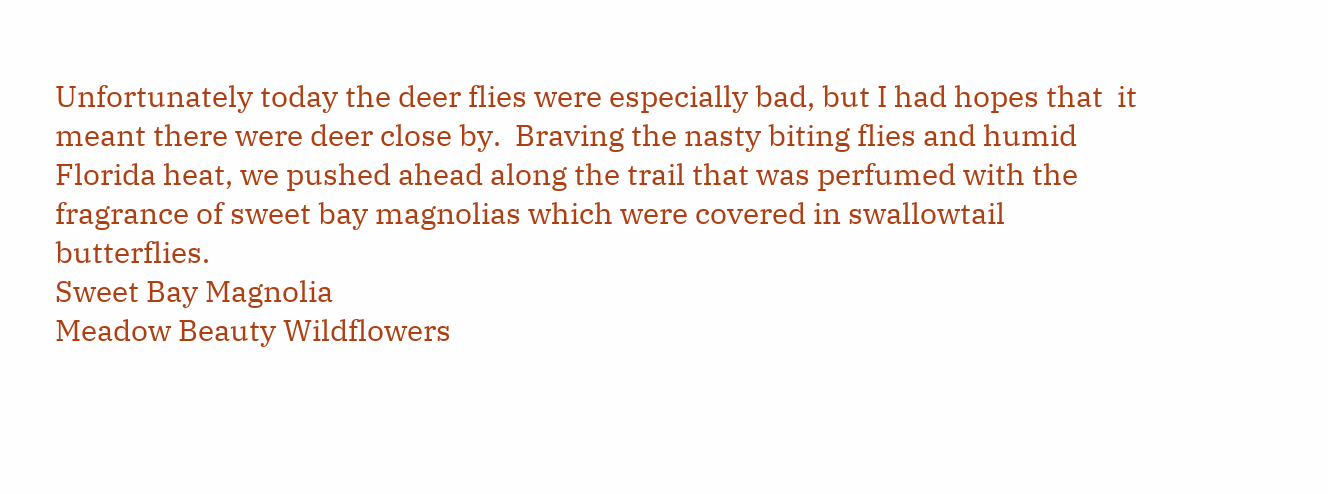Unfortunately today the deer flies were especially bad, but I had hopes that  it meant there were deer close by.  Braving the nasty biting flies and humid Florida heat, we pushed ahead along the trail that was perfumed with the fragrance of sweet bay magnolias which were covered in swallowtail butterflies.
Sweet Bay Magnolia
Meadow Beauty Wildflowers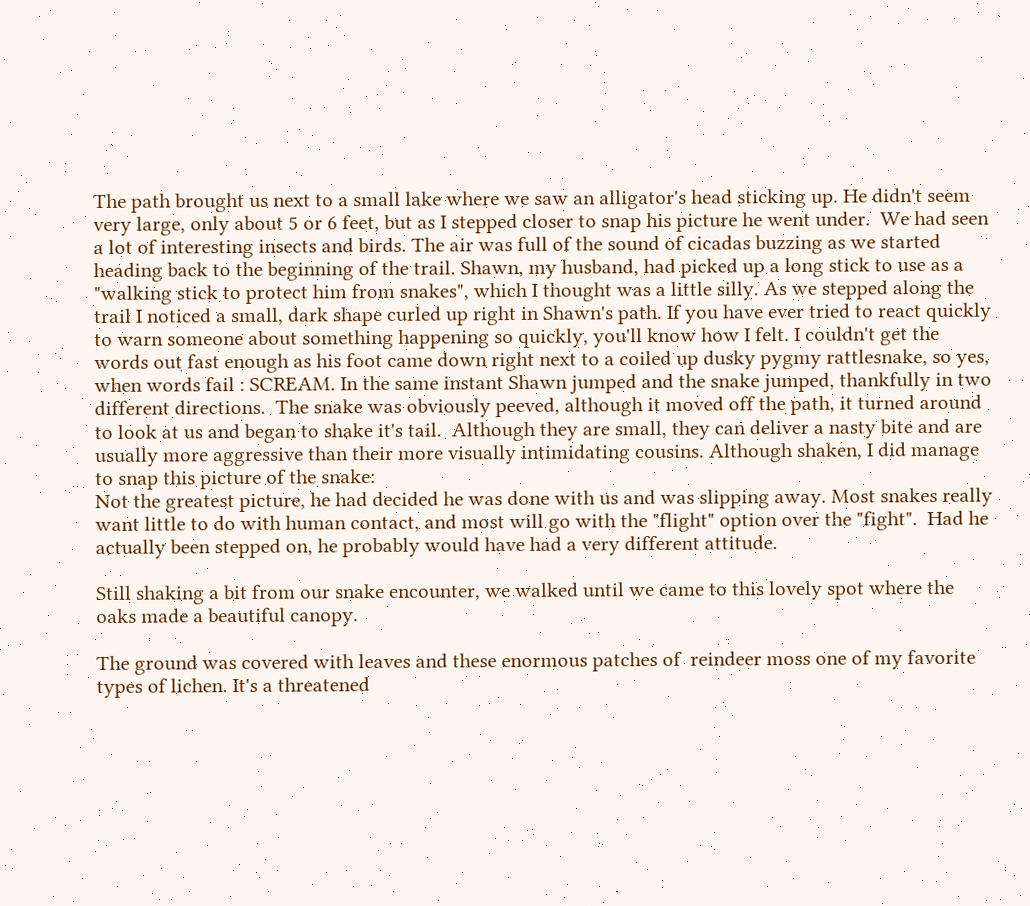The path brought us next to a small lake where we saw an alligator's head sticking up. He didn't seem very large, only about 5 or 6 feet, but as I stepped closer to snap his picture he went under.  We had seen a lot of interesting insects and birds. The air was full of the sound of cicadas buzzing as we started heading back to the beginning of the trail. Shawn, my husband, had picked up a long stick to use as a "walking stick to protect him from snakes", which I thought was a little silly. As we stepped along the trail I noticed a small, dark shape curled up right in Shawn's path. If you have ever tried to react quickly to warn someone about something happening so quickly, you'll know how I felt. I couldn't get the words out fast enough as his foot came down right next to a coiled up dusky pygmy rattlesnake, so yes, when words fail : SCREAM. In the same instant Shawn jumped and the snake jumped, thankfully in two different directions.  The snake was obviously peeved, although it moved off the path, it turned around to look at us and began to shake it's tail.  Although they are small, they can deliver a nasty bite and are usually more aggressive than their more visually intimidating cousins. Although shaken, I did manage to snap this picture of the snake:
Not the greatest picture, he had decided he was done with us and was slipping away. Most snakes really want little to do with human contact, and most will go with the "flight" option over the "fight".  Had he actually been stepped on, he probably would have had a very different attitude.

Still shaking a bit from our snake encounter, we walked until we came to this lovely spot where the oaks made a beautiful canopy.

The ground was covered with leaves and these enormous patches of  reindeer moss one of my favorite types of lichen. It's a threatened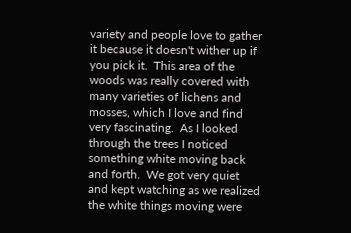variety and people love to gather it because it doesn't wither up if you pick it.  This area of the woods was really covered with many varieties of lichens and mosses, which I love and find very fascinating.  As I looked through the trees I noticed something white moving back and forth.  We got very quiet and kept watching as we realized the white things moving were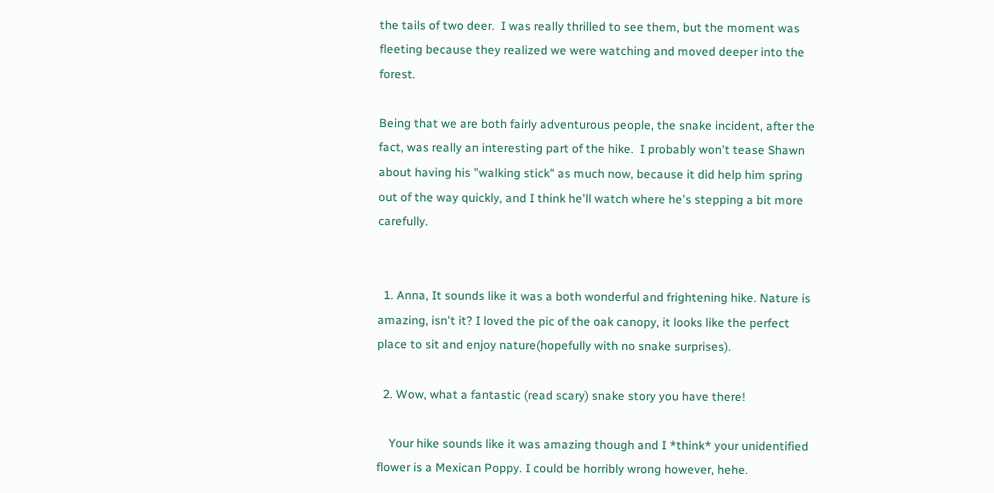the tails of two deer.  I was really thrilled to see them, but the moment was fleeting because they realized we were watching and moved deeper into the forest.

Being that we are both fairly adventurous people, the snake incident, after the fact, was really an interesting part of the hike.  I probably won't tease Shawn about having his "walking stick" as much now, because it did help him spring out of the way quickly, and I think he'll watch where he's stepping a bit more carefully.


  1. Anna, It sounds like it was a both wonderful and frightening hike. Nature is amazing, isn't it? I loved the pic of the oak canopy, it looks like the perfect place to sit and enjoy nature(hopefully with no snake surprises).

  2. Wow, what a fantastic (read scary) snake story you have there!

    Your hike sounds like it was amazing though and I *think* your unidentified flower is a Mexican Poppy. I could be horribly wrong however, hehe.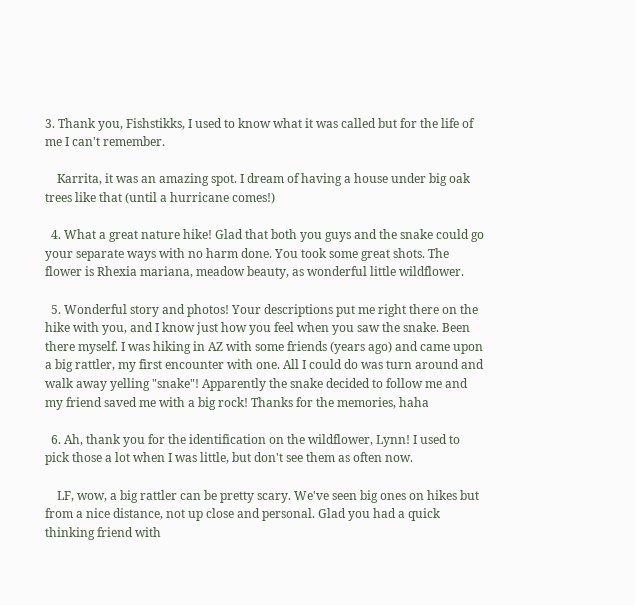3. Thank you, Fishstikks, I used to know what it was called but for the life of me I can't remember.

    Karrita, it was an amazing spot. I dream of having a house under big oak trees like that (until a hurricane comes!)

  4. What a great nature hike! Glad that both you guys and the snake could go your separate ways with no harm done. You took some great shots. The flower is Rhexia mariana, meadow beauty, as wonderful little wildflower.

  5. Wonderful story and photos! Your descriptions put me right there on the hike with you, and I know just how you feel when you saw the snake. Been there myself. I was hiking in AZ with some friends (years ago) and came upon a big rattler, my first encounter with one. All I could do was turn around and walk away yelling "snake"! Apparently the snake decided to follow me and my friend saved me with a big rock! Thanks for the memories, haha

  6. Ah, thank you for the identification on the wildflower, Lynn! I used to pick those a lot when I was little, but don't see them as often now.

    LF, wow, a big rattler can be pretty scary. We've seen big ones on hikes but from a nice distance, not up close and personal. Glad you had a quick thinking friend with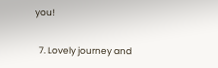you!

  7. Lovely journey and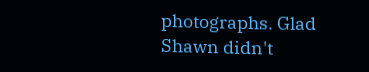photographs. Glad Shawn didn't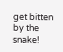get bitten by the snake!